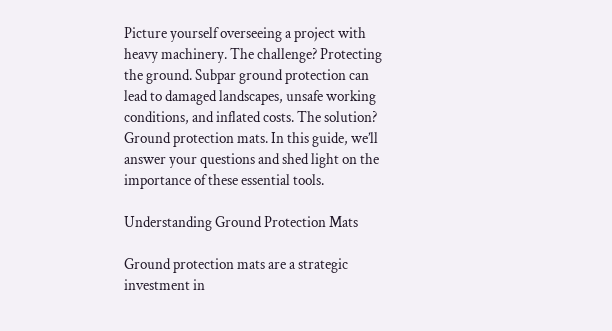Picture yourself overseeing a project with heavy machinery. The challenge? Protecting the ground. Subpar ground protection can lead to damaged landscapes, unsafe working conditions, and inflated costs. The solution? Ground protection mats. In this guide, we’ll answer your questions and shed light on the importance of these essential tools.

Understanding Ground Protection Mats

Ground protection mats are a strategic investment in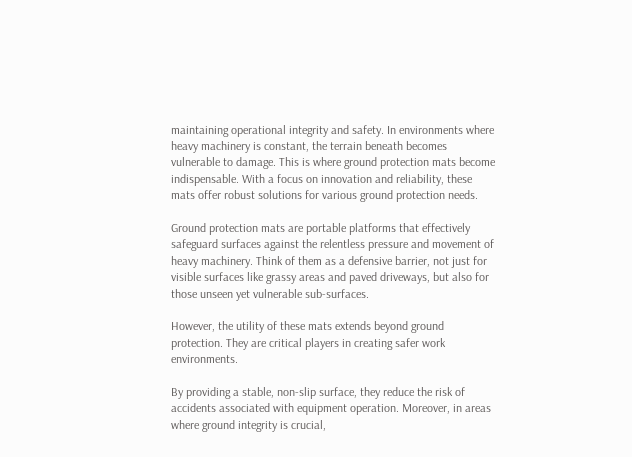maintaining operational integrity and safety. In environments where heavy machinery is constant, the terrain beneath becomes vulnerable to damage. This is where ground protection mats become indispensable. With a focus on innovation and reliability, these mats offer robust solutions for various ground protection needs.

Ground protection mats are portable platforms that effectively safeguard surfaces against the relentless pressure and movement of heavy machinery. Think of them as a defensive barrier, not just for visible surfaces like grassy areas and paved driveways, but also for those unseen yet vulnerable sub-surfaces.

However, the utility of these mats extends beyond ground protection. They are critical players in creating safer work environments.

By providing a stable, non-slip surface, they reduce the risk of accidents associated with equipment operation. Moreover, in areas where ground integrity is crucial,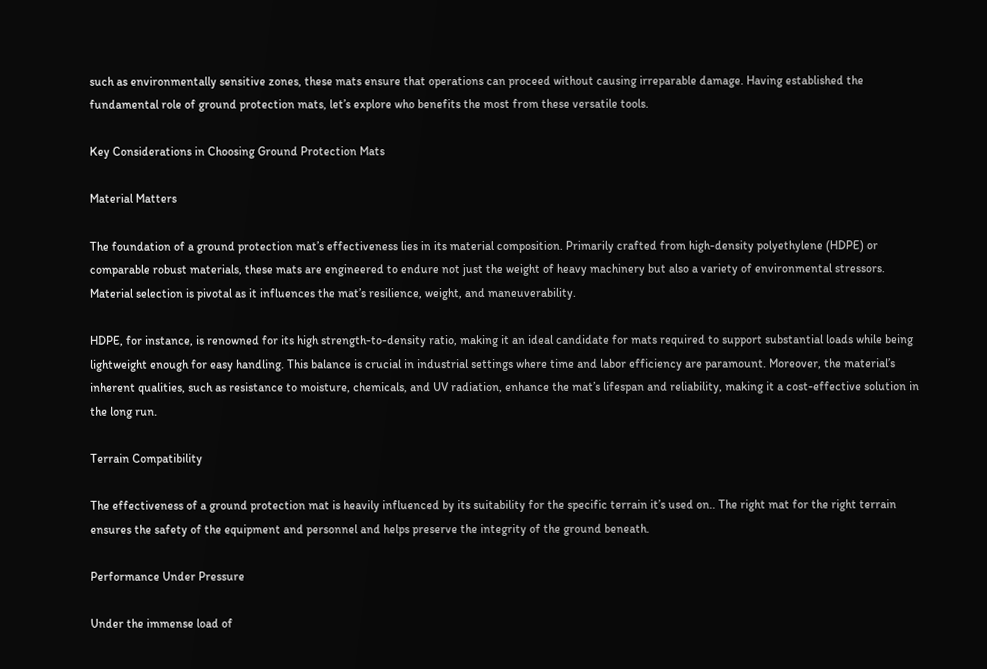such as environmentally sensitive zones, these mats ensure that operations can proceed without causing irreparable damage. Having established the fundamental role of ground protection mats, let’s explore who benefits the most from these versatile tools.

Key Considerations in Choosing Ground Protection Mats

Material Matters

The foundation of a ground protection mat’s effectiveness lies in its material composition. Primarily crafted from high-density polyethylene (HDPE) or comparable robust materials, these mats are engineered to endure not just the weight of heavy machinery but also a variety of environmental stressors. Material selection is pivotal as it influences the mat’s resilience, weight, and maneuverability.

HDPE, for instance, is renowned for its high strength-to-density ratio, making it an ideal candidate for mats required to support substantial loads while being lightweight enough for easy handling. This balance is crucial in industrial settings where time and labor efficiency are paramount. Moreover, the material’s inherent qualities, such as resistance to moisture, chemicals, and UV radiation, enhance the mat’s lifespan and reliability, making it a cost-effective solution in the long run.

Terrain Compatibility

The effectiveness of a ground protection mat is heavily influenced by its suitability for the specific terrain it’s used on.. The right mat for the right terrain ensures the safety of the equipment and personnel and helps preserve the integrity of the ground beneath.

Performance Under Pressure

Under the immense load of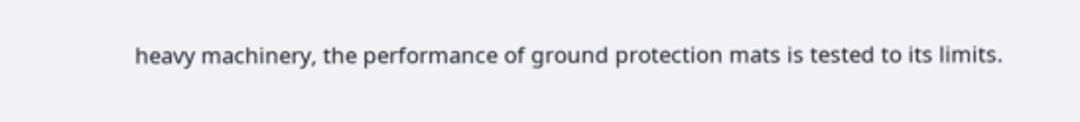heavy machinery, the performance of ground protection mats is tested to its limits.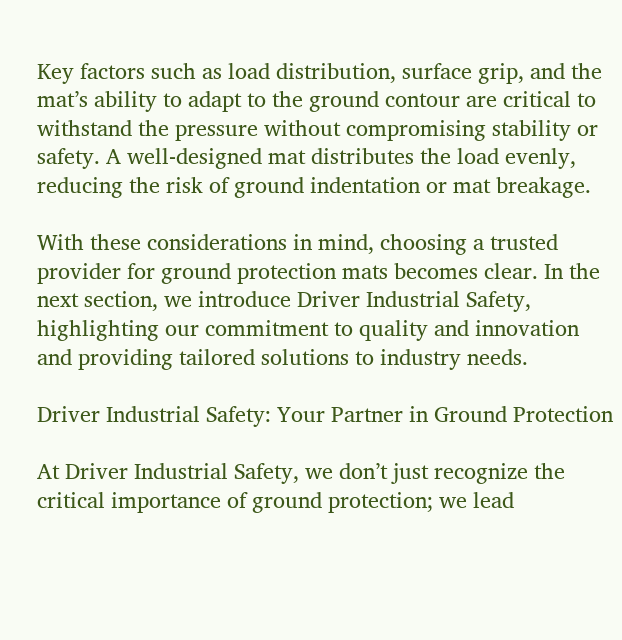Key factors such as load distribution, surface grip, and the mat’s ability to adapt to the ground contour are critical to withstand the pressure without compromising stability or safety. A well-designed mat distributes the load evenly, reducing the risk of ground indentation or mat breakage.

With these considerations in mind, choosing a trusted provider for ground protection mats becomes clear. In the next section, we introduce Driver Industrial Safety, highlighting our commitment to quality and innovation and providing tailored solutions to industry needs.

Driver Industrial Safety: Your Partner in Ground Protection

At Driver Industrial Safety, we don’t just recognize the critical importance of ground protection; we lead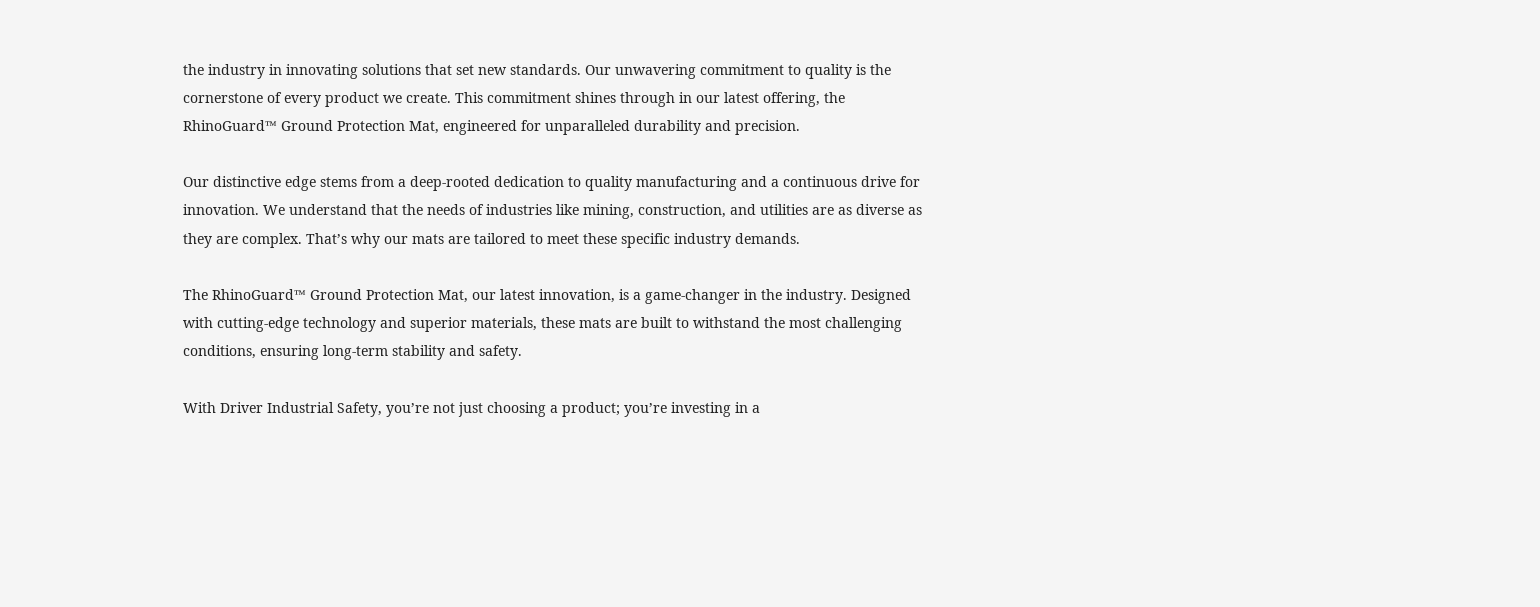the industry in innovating solutions that set new standards. Our unwavering commitment to quality is the cornerstone of every product we create. This commitment shines through in our latest offering, the RhinoGuard™ Ground Protection Mat, engineered for unparalleled durability and precision.

Our distinctive edge stems from a deep-rooted dedication to quality manufacturing and a continuous drive for innovation. We understand that the needs of industries like mining, construction, and utilities are as diverse as they are complex. That’s why our mats are tailored to meet these specific industry demands.

The RhinoGuard™ Ground Protection Mat, our latest innovation, is a game-changer in the industry. Designed with cutting-edge technology and superior materials, these mats are built to withstand the most challenging conditions, ensuring long-term stability and safety.

With Driver Industrial Safety, you’re not just choosing a product; you’re investing in a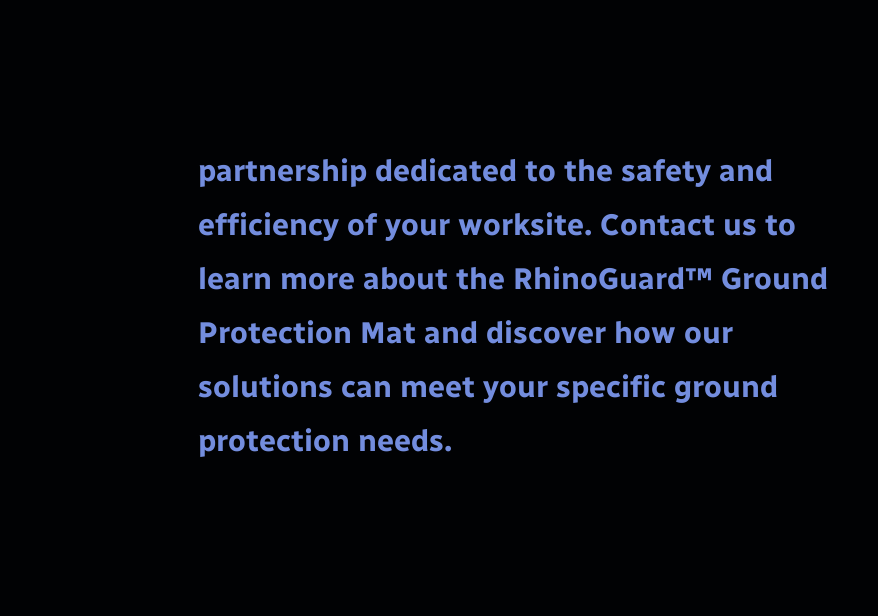partnership dedicated to the safety and efficiency of your worksite. Contact us to learn more about the RhinoGuard™ Ground Protection Mat and discover how our solutions can meet your specific ground protection needs.